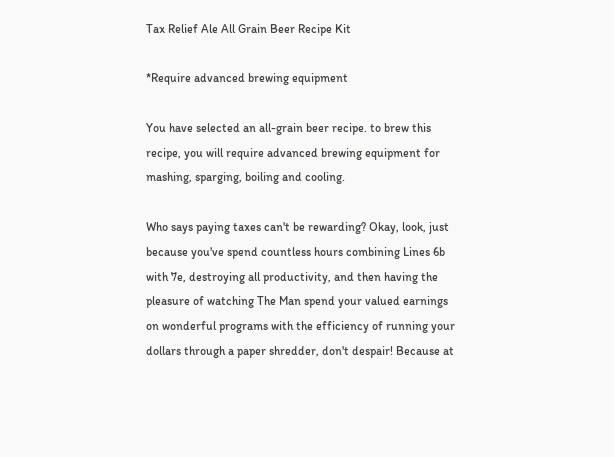Tax Relief Ale All Grain Beer Recipe Kit

*Require advanced brewing equipment

You have selected an all-grain beer recipe. to brew this recipe, you will require advanced brewing equipment for mashing, sparging, boiling and cooling.

Who says paying taxes can't be rewarding? Okay, look, just because you've spend countless hours combining Lines 6b with 7e, destroying all productivity, and then having the pleasure of watching The Man spend your valued earnings on wonderful programs with the efficiency of running your dollars through a paper shredder, don't despair! Because at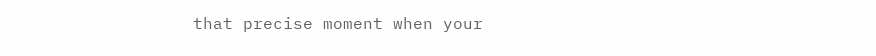that precise moment when your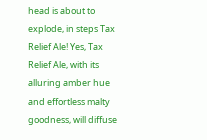head is about to explode, in steps Tax Relief Ale! Yes, Tax Relief Ale, with its alluring amber hue and effortless malty goodness, will diffuse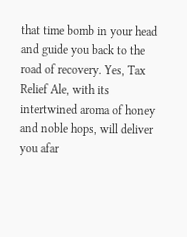that time bomb in your head and guide you back to the road of recovery. Yes, Tax Relief Ale, with its intertwined aroma of honey and noble hops, will deliver you afar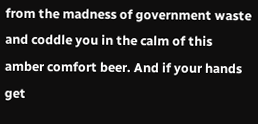from the madness of government waste and coddle you in the calm of this amber comfort beer. And if your hands get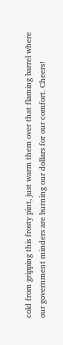cold from gripping this frosty pint, just warm them over that flaming barrel where our government minders are burning our dollars for our comfort. Cheers!